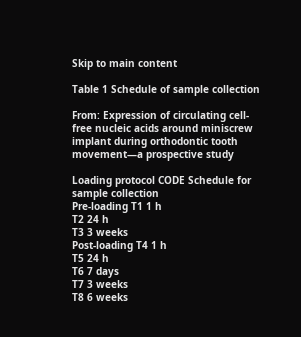Skip to main content

Table 1 Schedule of sample collection

From: Expression of circulating cell-free nucleic acids around miniscrew implant during orthodontic tooth movement—a prospective study

Loading protocol CODE Schedule for sample collection
Pre-loading T1 1 h
T2 24 h
T3 3 weeks
Post-loading T4 1 h
T5 24 h
T6 7 days
T7 3 weeks
T8 6 weeks